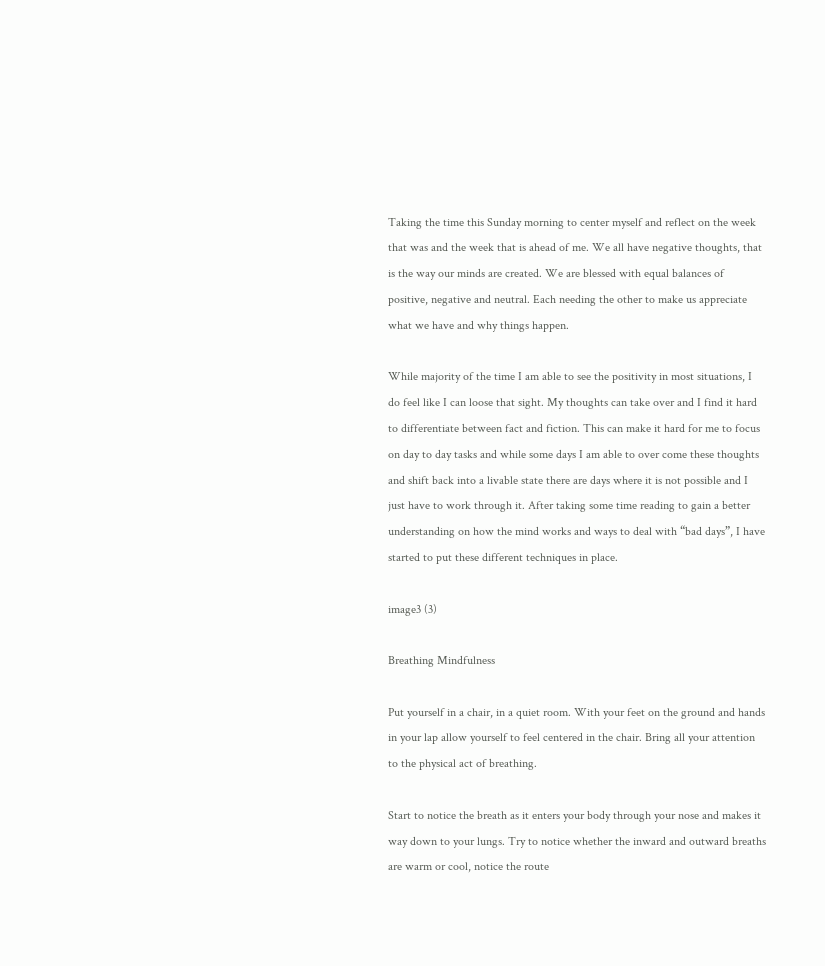Taking the time this Sunday morning to center myself and reflect on the week that was and the week that is ahead of me. We all have negative thoughts, that is the way our minds are created. We are blessed with equal balances of positive, negative and neutral. Each needing the other to make us appreciate what we have and why things happen.

While majority of the time I am able to see the positivity in most situations, I do feel like I can loose that sight. My thoughts can take over and I find it hard to differentiate between fact and fiction. This can make it hard for me to focus on day to day tasks and while some days I am able to over come these thoughts and shift back into a livable state there are days where it is not possible and I just have to work through it. After taking some time reading to gain a better understanding on how the mind works and ways to deal with “bad days”, I have started to put these different techniques in place.

image3 (3)

Breathing Mindfulness

Put yourself in a chair, in a quiet room. With your feet on the ground and hands in your lap allow yourself to feel centered in the chair. Bring all your attention to the physical act of breathing.

Start to notice the breath as it enters your body through your nose and makes it way down to your lungs. Try to notice whether the inward and outward breaths are warm or cool, notice the route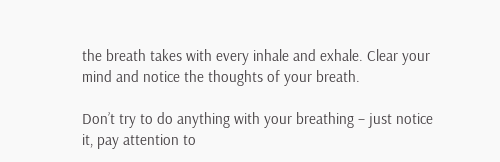the breath takes with every inhale and exhale. Clear your mind and notice the thoughts of your breath.

Don’t try to do anything with your breathing – just notice it, pay attention to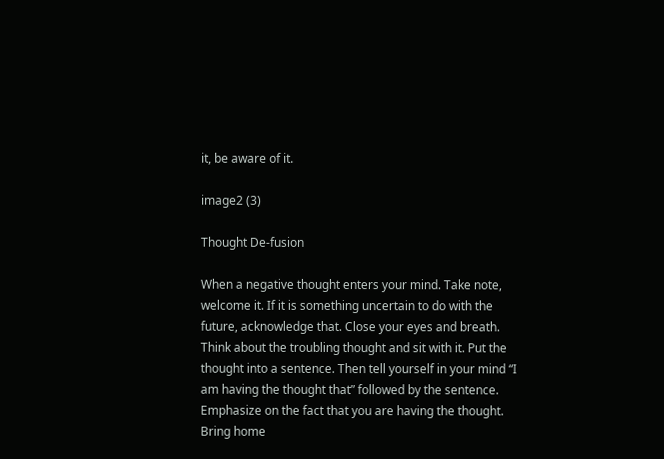it, be aware of it.

image2 (3)

Thought De-fusion

When a negative thought enters your mind. Take note, welcome it. If it is something uncertain to do with the future, acknowledge that. Close your eyes and breath. Think about the troubling thought and sit with it. Put the thought into a sentence. Then tell yourself in your mind “I am having the thought that” followed by the sentence. Emphasize on the fact that you are having the thought. Bring home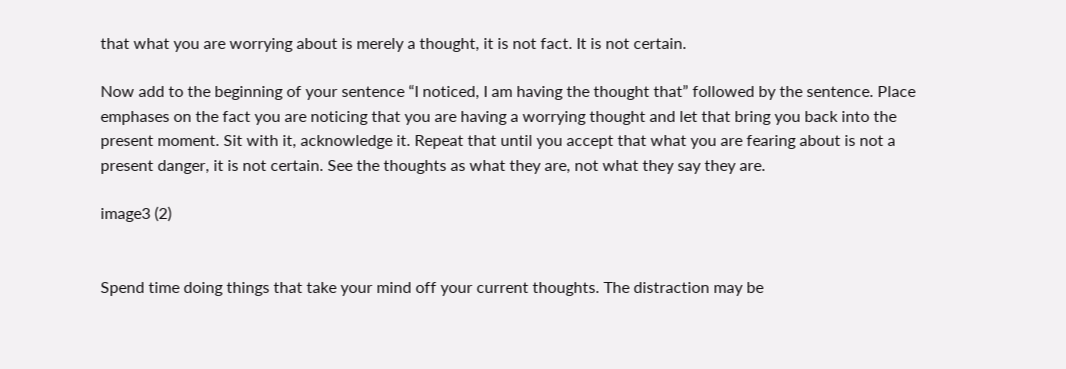that what you are worrying about is merely a thought, it is not fact. It is not certain.

Now add to the beginning of your sentence “I noticed, I am having the thought that” followed by the sentence. Place emphases on the fact you are noticing that you are having a worrying thought and let that bring you back into the present moment. Sit with it, acknowledge it. Repeat that until you accept that what you are fearing about is not a present danger, it is not certain. See the thoughts as what they are, not what they say they are.

image3 (2)


Spend time doing things that take your mind off your current thoughts. The distraction may be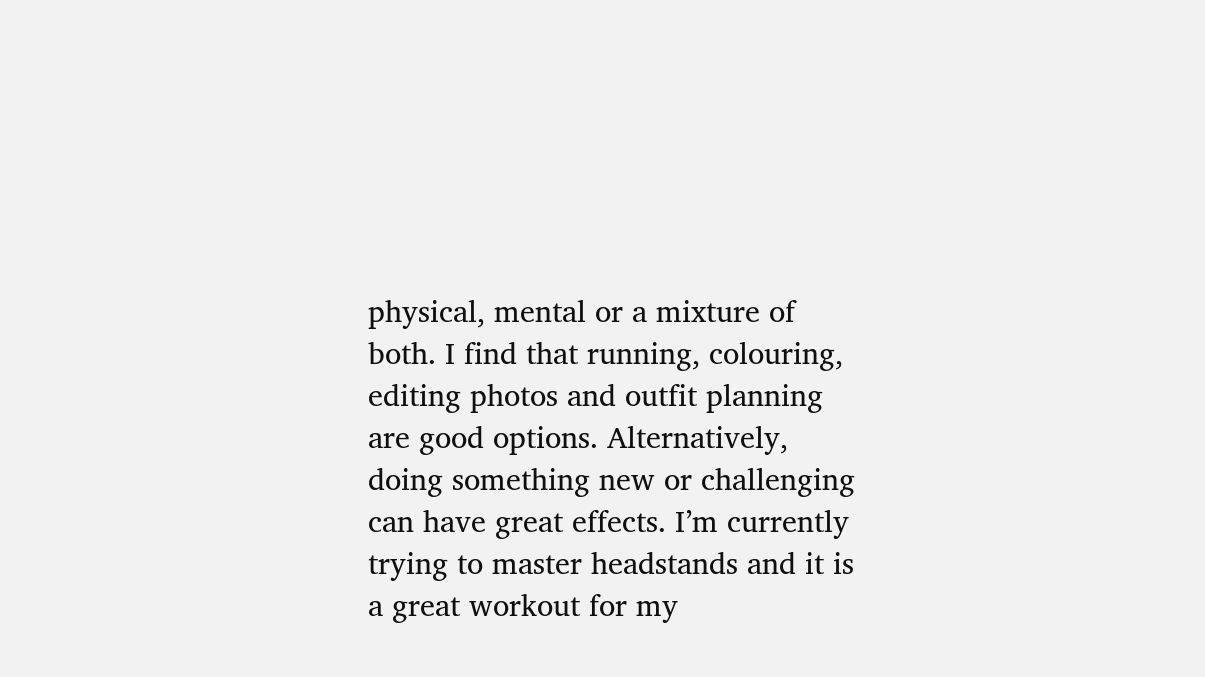physical, mental or a mixture of both. I find that running, colouring, editing photos and outfit planning are good options. Alternatively, doing something new or challenging can have great effects. I’m currently trying to master headstands and it is a great workout for my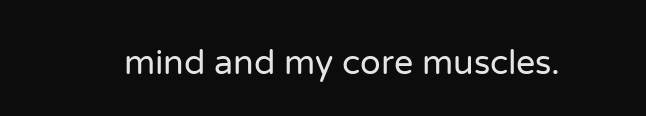mind and my core muscles.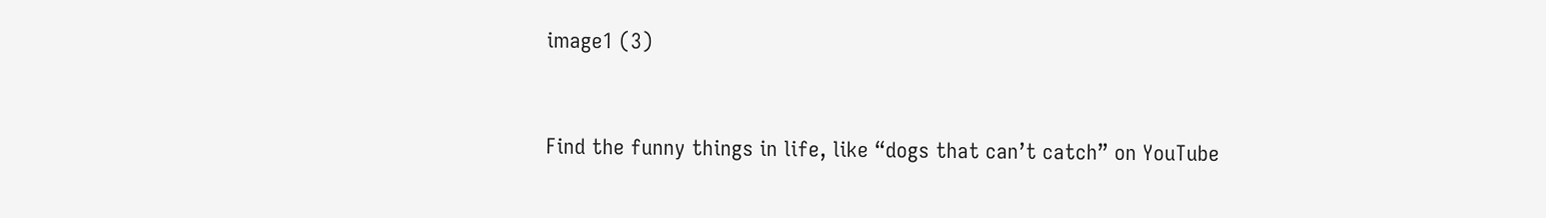image1 (3)


Find the funny things in life, like “dogs that can’t catch” on YouTube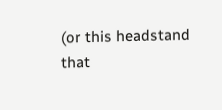(or this headstand that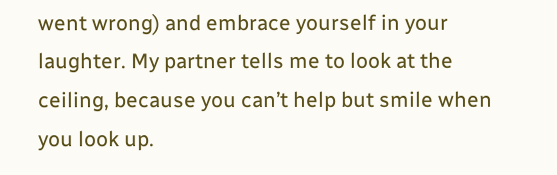went wrong) and embrace yourself in your laughter. My partner tells me to look at the ceiling, because you can’t help but smile when you look up.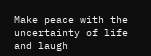Make peace with the uncertainty of life and laugh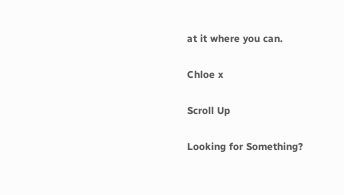at it where you can.

Chloe x

Scroll Up

Looking for Something?